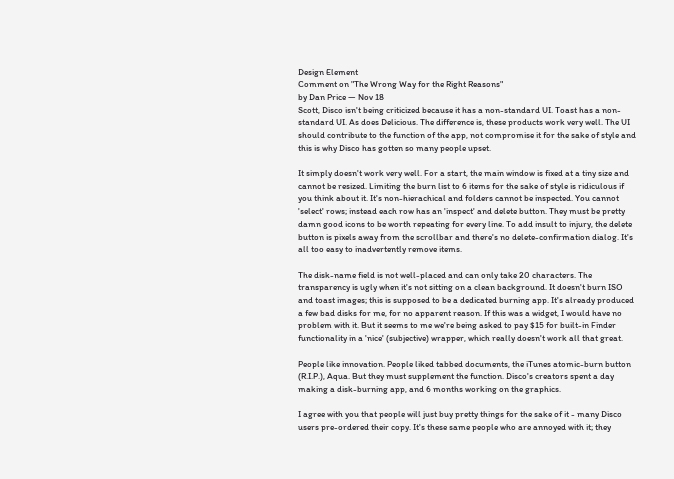Design Element
Comment on "The Wrong Way for the Right Reasons"
by Dan Price — Nov 18
Scott, Disco isn't being criticized because it has a non-standard UI. Toast has a non-standard UI. As does Delicious. The difference is, these products work very well. The UI should contribute to the function of the app, not compromise it for the sake of style and this is why Disco has gotten so many people upset.

It simply doesn't work very well. For a start, the main window is fixed at a tiny size and cannot be resized. Limiting the burn list to 6 items for the sake of style is ridiculous if you think about it. It's non-hierachical and folders cannot be inspected. You cannot 'select' rows; instead each row has an 'inspect' and delete button. They must be pretty damn good icons to be worth repeating for every line. To add insult to injury, the delete button is pixels away from the scrollbar and there's no delete-confirmation dialog. It's all too easy to inadvertently remove items.

The disk-name field is not well-placed and can only take 20 characters. The transparency is ugly when it's not sitting on a clean background. It doesn't burn ISO and toast images; this is supposed to be a dedicated burning app. It's already produced a few bad disks for me, for no apparent reason. If this was a widget, I would have no problem with it. But it seems to me we're being asked to pay $15 for built-in Finder functionality in a 'nice' (subjective) wrapper, which really doesn't work all that great.

People like innovation. People liked tabbed documents, the iTunes atomic-burn button (R.I.P.), Aqua. But they must supplement the function. Disco's creators spent a day making a disk-burning app, and 6 months working on the graphics.

I agree with you that people will just buy pretty things for the sake of it - many Disco users pre-ordered their copy. It's these same people who are annoyed with it; they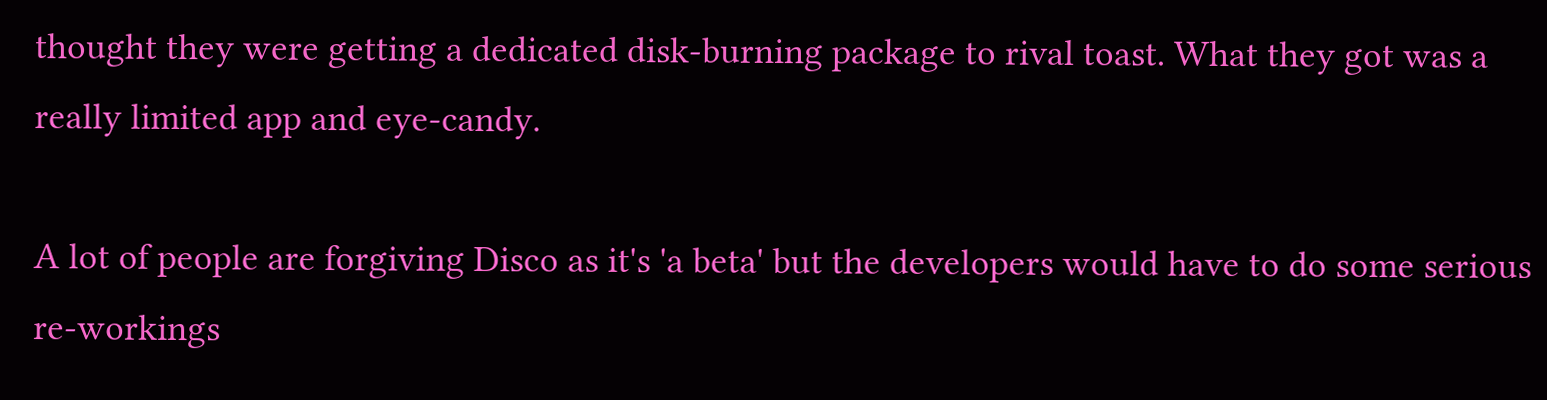thought they were getting a dedicated disk-burning package to rival toast. What they got was a really limited app and eye-candy.

A lot of people are forgiving Disco as it's 'a beta' but the developers would have to do some serious re-workings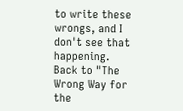to write these wrongs, and I don't see that happening.
Back to "The Wrong Way for the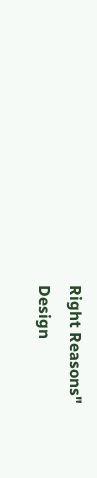Right Reasons"
Design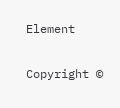Element

Copyright ©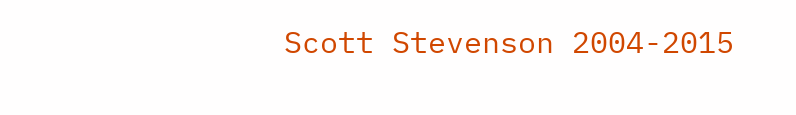Scott Stevenson 2004-2015